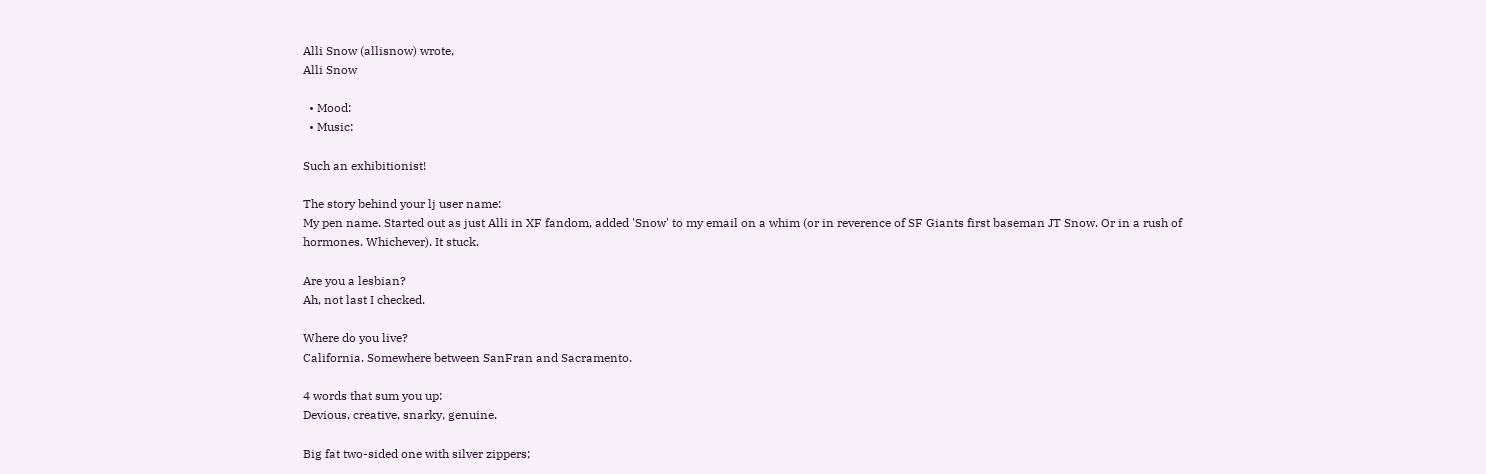Alli Snow (allisnow) wrote,
Alli Snow

  • Mood:
  • Music:

Such an exhibitionist!

The story behind your lj user name:
My pen name. Started out as just Alli in XF fandom, added 'Snow' to my email on a whim (or in reverence of SF Giants first baseman JT Snow. Or in a rush of hormones. Whichever). It stuck.

Are you a lesbian?
Ah, not last I checked.

Where do you live?
California. Somewhere between SanFran and Sacramento.

4 words that sum you up:
Devious, creative, snarky, genuine.

Big fat two-sided one with silver zippers;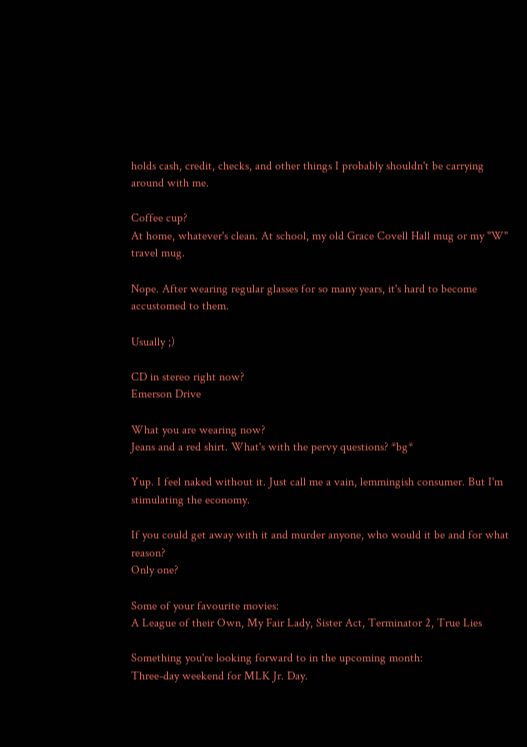holds cash, credit, checks, and other things I probably shouldn't be carrying around with me.

Coffee cup?
At home, whatever's clean. At school, my old Grace Covell Hall mug or my "W" travel mug.

Nope. After wearing regular glasses for so many years, it's hard to become accustomed to them.

Usually ;)

CD in stereo right now?
Emerson Drive

What you are wearing now?
Jeans and a red shirt. What's with the pervy questions? *bg*

Yup. I feel naked without it. Just call me a vain, lemmingish consumer. But I'm stimulating the economy.

If you could get away with it and murder anyone, who would it be and for what reason?
Only one?

Some of your favourite movies:
A League of their Own, My Fair Lady, Sister Act, Terminator 2, True Lies

Something you're looking forward to in the upcoming month:
Three-day weekend for MLK Jr. Day.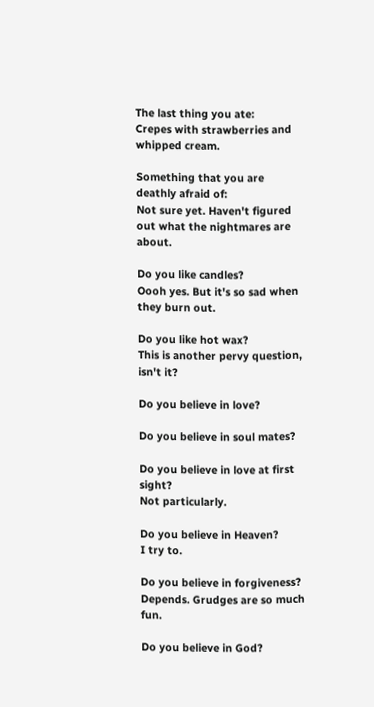The last thing you ate:
Crepes with strawberries and whipped cream.

Something that you are deathly afraid of:
Not sure yet. Haven't figured out what the nightmares are about.

Do you like candles?
Oooh yes. But it's so sad when they burn out.

Do you like hot wax?
This is another pervy question, isn't it?

Do you believe in love?

Do you believe in soul mates?

Do you believe in love at first sight?
Not particularly.

Do you believe in Heaven?
I try to.

Do you believe in forgiveness?
Depends. Grudges are so much fun.

Do you believe in God?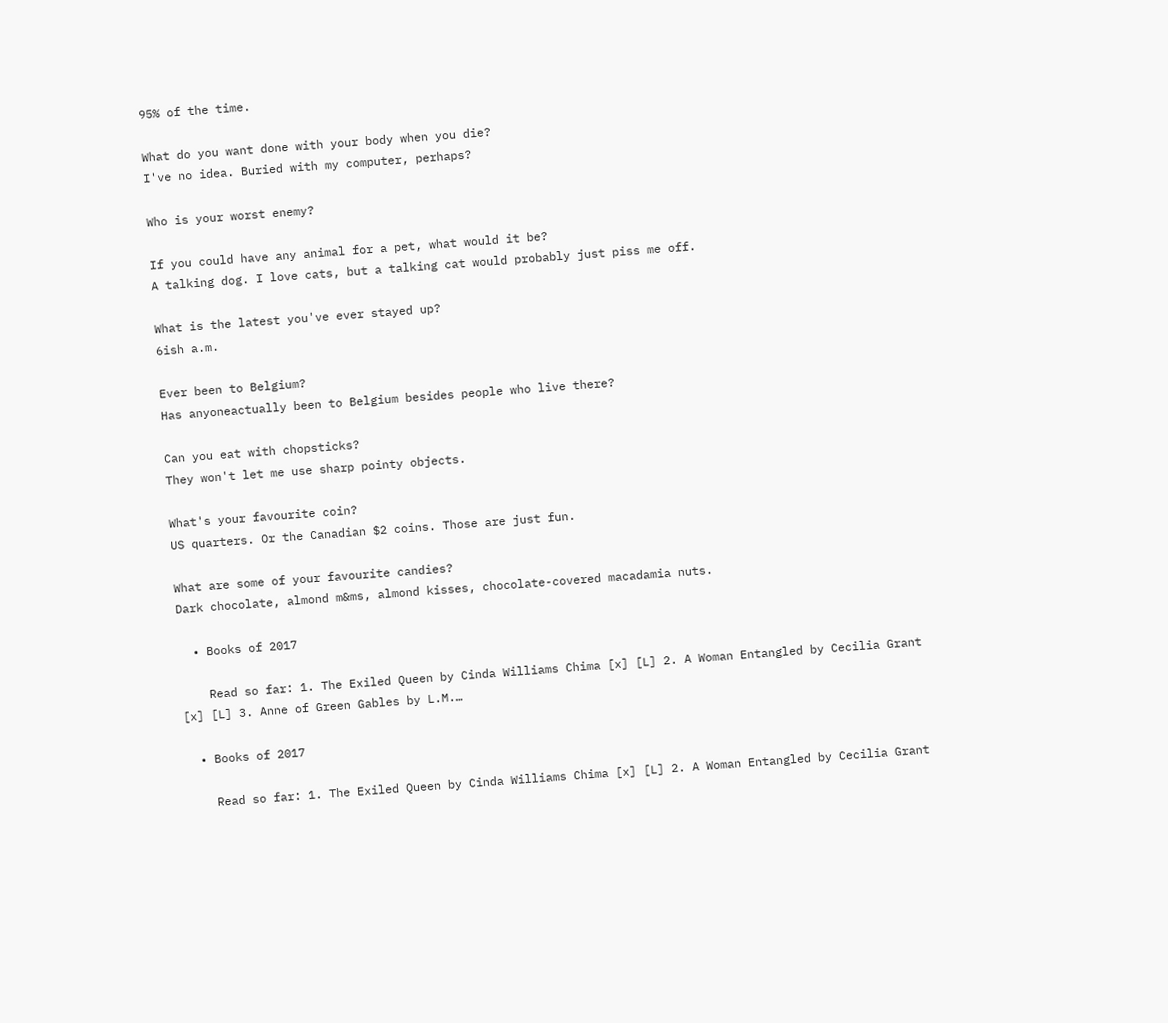95% of the time.

What do you want done with your body when you die?
I've no idea. Buried with my computer, perhaps?

Who is your worst enemy?

If you could have any animal for a pet, what would it be?
A talking dog. I love cats, but a talking cat would probably just piss me off.

What is the latest you've ever stayed up?
6ish a.m.

Ever been to Belgium?
Has anyoneactually been to Belgium besides people who live there?

Can you eat with chopsticks?
They won't let me use sharp pointy objects.

What's your favourite coin?
US quarters. Or the Canadian $2 coins. Those are just fun.

What are some of your favourite candies?
Dark chocolate, almond m&ms, almond kisses, chocolate-covered macadamia nuts.

  • Books of 2017

    Read so far: 1. The Exiled Queen by Cinda Williams Chima [x] [L] 2. A Woman Entangled by Cecilia Grant [x] [L] 3. Anne of Green Gables by L.M.…

  • Books of 2017

    Read so far: 1. The Exiled Queen by Cinda Williams Chima [x] [L] 2. A Woman Entangled by Cecilia Grant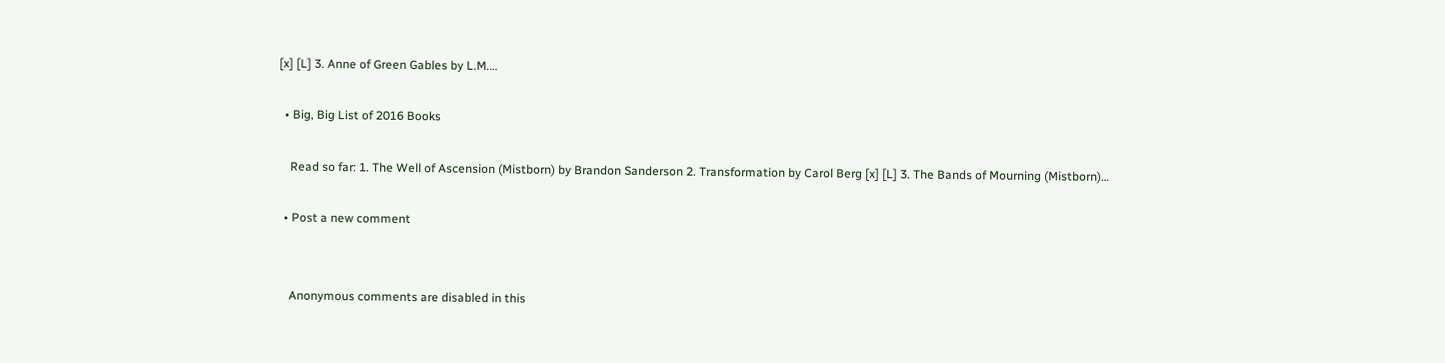[x] [L] 3. Anne of Green Gables by L.M.…

  • Big, Big List of 2016 Books

    Read so far: 1. The Well of Ascension (Mistborn) by Brandon Sanderson 2. Transformation by Carol Berg [x] [L] 3. The Bands of Mourning (Mistborn)…

  • Post a new comment


    Anonymous comments are disabled in this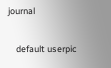journal

    default userpic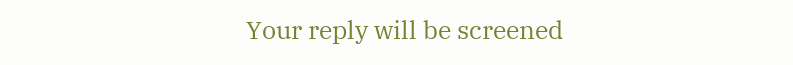Your reply will be screened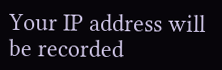Your IP address will be recorded